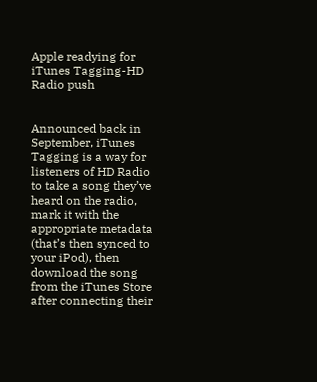Apple readying for iTunes Tagging-HD Radio push


Announced back in September, iTunes Tagging is a way for listeners of HD Radio to take a song they’ve heard on the radio, mark it with the appropriate metadata (that’s then synced to your iPod), then download the song from the iTunes Store after connecting their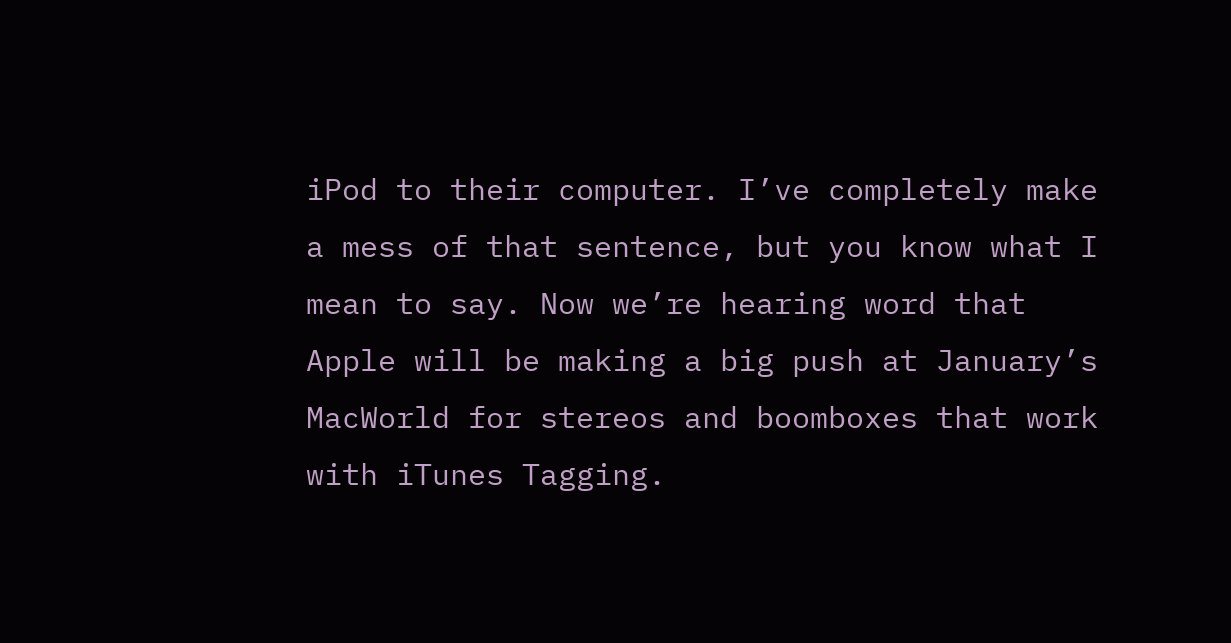iPod to their computer. I’ve completely make a mess of that sentence, but you know what I mean to say. Now we’re hearing word that Apple will be making a big push at January’s MacWorld for stereos and boomboxes that work with iTunes Tagging.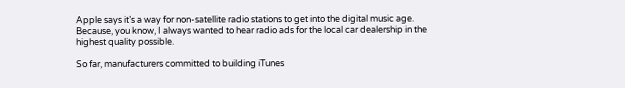Apple says it’s a way for non-satellite radio stations to get into the digital music age. Because, you know, I always wanted to hear radio ads for the local car dealership in the highest quality possible.

So far, manufacturers committed to building iTunes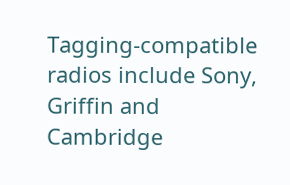Tagging-compatible radios include Sony, Griffin and Cambridge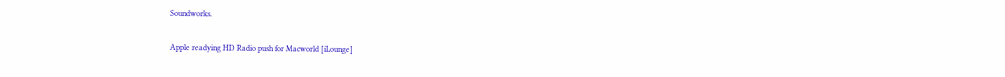Soundworks.

Apple readying HD Radio push for Macworld [iLounge]